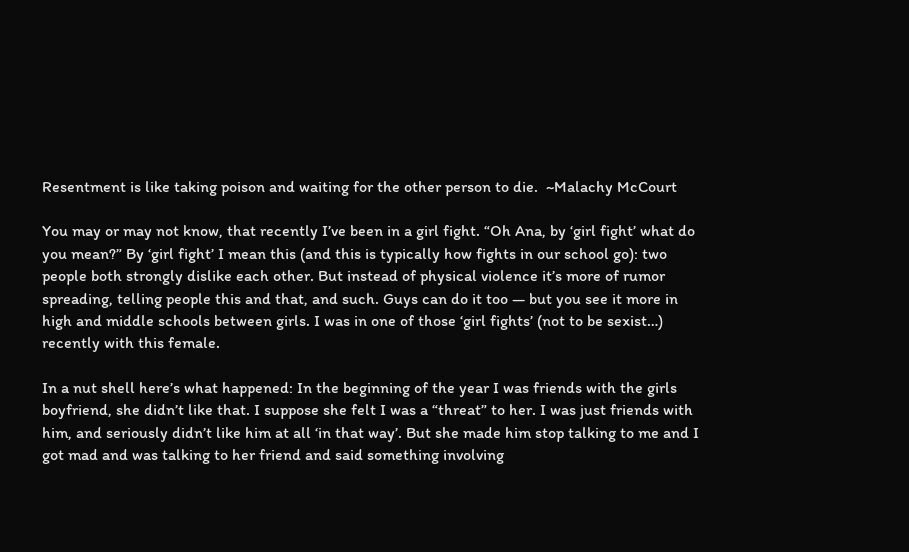Resentment is like taking poison and waiting for the other person to die.  ~Malachy McCourt

You may or may not know, that recently I’ve been in a girl fight. “Oh Ana, by ‘girl fight’ what do you mean?” By ‘girl fight’ I mean this (and this is typically how fights in our school go): two people both strongly dislike each other. But instead of physical violence it’s more of rumor spreading, telling people this and that, and such. Guys can do it too — but you see it more in high and middle schools between girls. I was in one of those ‘girl fights’ (not to be sexist…) recently with this female.

In a nut shell here’s what happened: In the beginning of the year I was friends with the girls boyfriend, she didn’t like that. I suppose she felt I was a “threat” to her. I was just friends with him, and seriously didn’t like him at all ‘in that way’. But she made him stop talking to me and I got mad and was talking to her friend and said something involving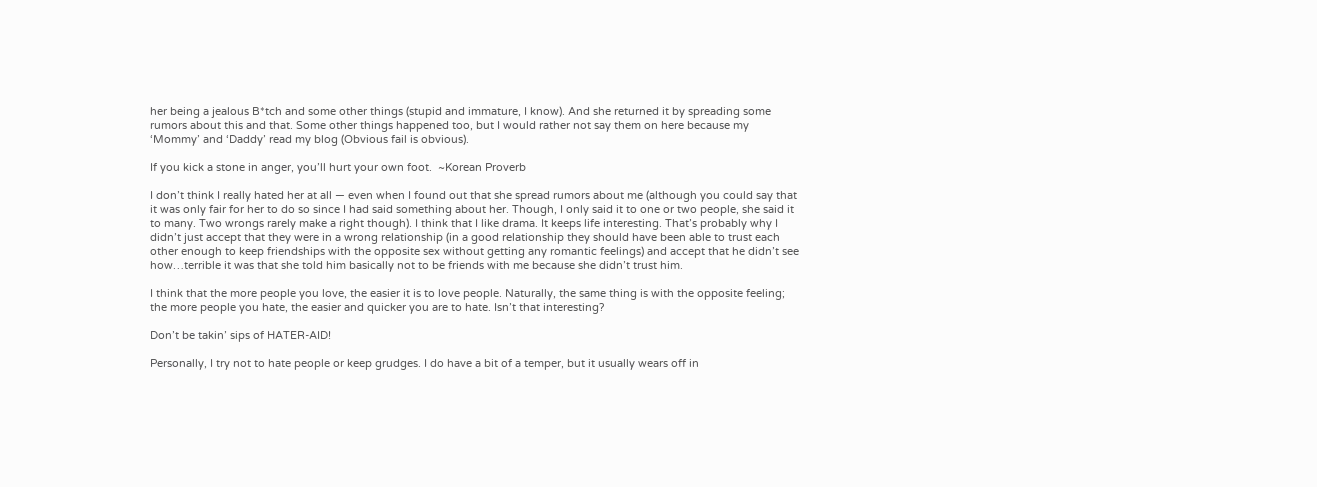her being a jealous B*tch and some other things (stupid and immature, I know). And she returned it by spreading some rumors about this and that. Some other things happened too, but I would rather not say them on here because my ‘Mommy’ and ‘Daddy’ read my blog (Obvious fail is obvious).

If you kick a stone in anger, you’ll hurt your own foot.  ~Korean Proverb

I don’t think I really hated her at all — even when I found out that she spread rumors about me (although you could say that it was only fair for her to do so since I had said something about her. Though, I only said it to one or two people, she said it to many. Two wrongs rarely make a right though). I think that I like drama. It keeps life interesting. That’s probably why I didn’t just accept that they were in a wrong relationship (in a good relationship they should have been able to trust each other enough to keep friendships with the opposite sex without getting any romantic feelings) and accept that he didn’t see how…terrible it was that she told him basically not to be friends with me because she didn’t trust him.

I think that the more people you love, the easier it is to love people. Naturally, the same thing is with the opposite feeling; the more people you hate, the easier and quicker you are to hate. Isn’t that interesting?

Don’t be takin’ sips of HATER-AID!

Personally, I try not to hate people or keep grudges. I do have a bit of a temper, but it usually wears off in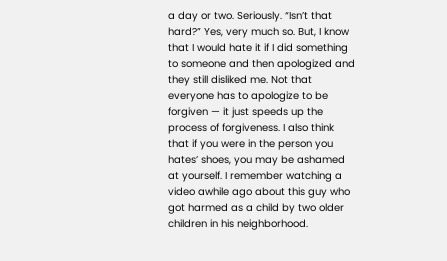a day or two. Seriously. “Isn’t that hard?” Yes, very much so. But, I know that I would hate it if I did something to someone and then apologized and they still disliked me. Not that everyone has to apologize to be forgiven — it just speeds up the process of forgiveness. I also think that if you were in the person you hates’ shoes, you may be ashamed at yourself. I remember watching a video awhile ago about this guy who got harmed as a child by two older children in his neighborhood.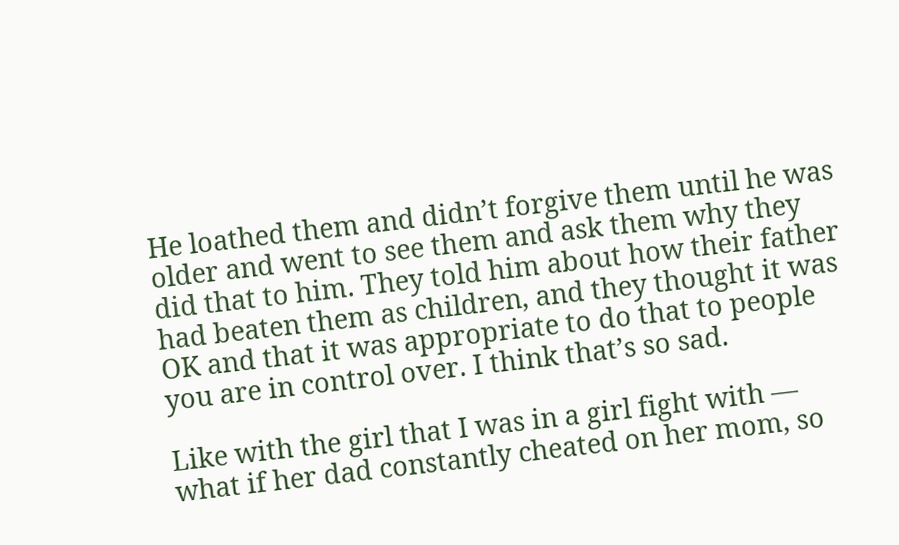He loathed them and didn’t forgive them until he was older and went to see them and ask them why they did that to him. They told him about how their father had beaten them as children, and they thought it was OK and that it was appropriate to do that to people you are in control over. I think that’s so sad.

Like with the girl that I was in a girl fight with — what if her dad constantly cheated on her mom, so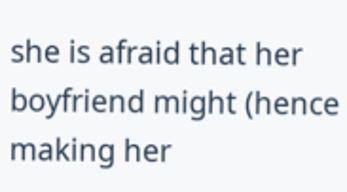she is afraid that her boyfriend might (hence making her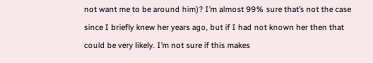not want me to be around him)? I’m almost 99% sure that’s not the case since I briefly knew her years ago, but if I had not known her then that could be very likely. I’m not sure if this makes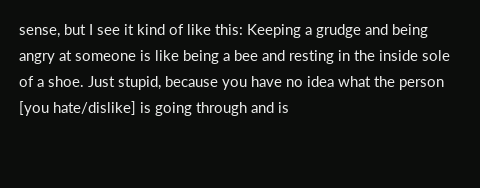sense, but I see it kind of like this: Keeping a grudge and being angry at someone is like being a bee and resting in the inside sole of a shoe. Just stupid, because you have no idea what the person [you hate/dislike] is going through and is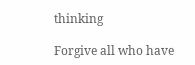thinking

Forgive all who have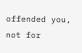offended you, not for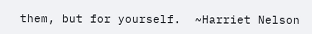them, but for yourself.  ~Harriet Nelson